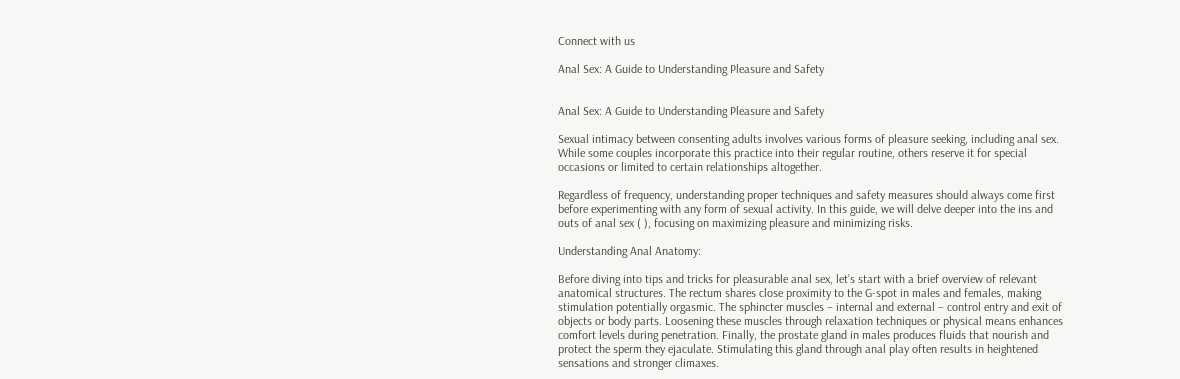Connect with us

Anal Sex: A Guide to Understanding Pleasure and Safety


Anal Sex: A Guide to Understanding Pleasure and Safety

Sexual intimacy between consenting adults involves various forms of pleasure seeking, including anal sex. While some couples incorporate this practice into their regular routine, others reserve it for special occasions or limited to certain relationships altogether.

Regardless of frequency, understanding proper techniques and safety measures should always come first before experimenting with any form of sexual activity. In this guide, we will delve deeper into the ins and outs of anal sex ( ), focusing on maximizing pleasure and minimizing risks.

Understanding Anal Anatomy:

Before diving into tips and tricks for pleasurable anal sex, let’s start with a brief overview of relevant anatomical structures. The rectum shares close proximity to the G-spot in males and females, making stimulation potentially orgasmic. The sphincter muscles – internal and external – control entry and exit of objects or body parts. Loosening these muscles through relaxation techniques or physical means enhances comfort levels during penetration. Finally, the prostate gland in males produces fluids that nourish and protect the sperm they ejaculate. Stimulating this gland through anal play often results in heightened sensations and stronger climaxes.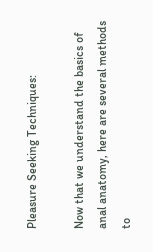Pleasure Seeking Techniques:

Now that we understand the basics of anal anatomy, here are several methods to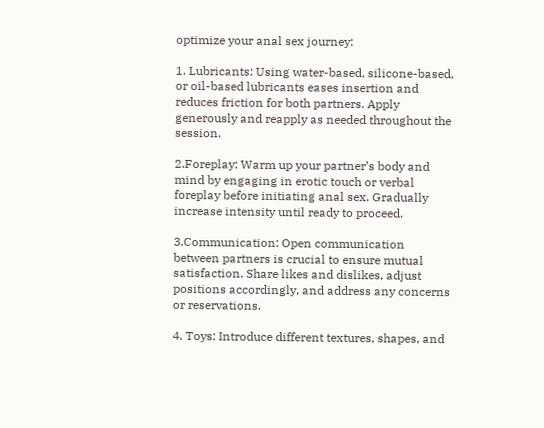optimize your anal sex journey:

1. Lubricants: Using water-based, silicone-based, or oil-based lubricants eases insertion and reduces friction for both partners. Apply generously and reapply as needed throughout the session.

2.Foreplay: Warm up your partner’s body and mind by engaging in erotic touch or verbal foreplay before initiating anal sex. Gradually increase intensity until ready to proceed.

3.Communication: Open communication between partners is crucial to ensure mutual satisfaction. Share likes and dislikes, adjust positions accordingly, and address any concerns or reservations.

4. Toys: Introduce different textures, shapes, and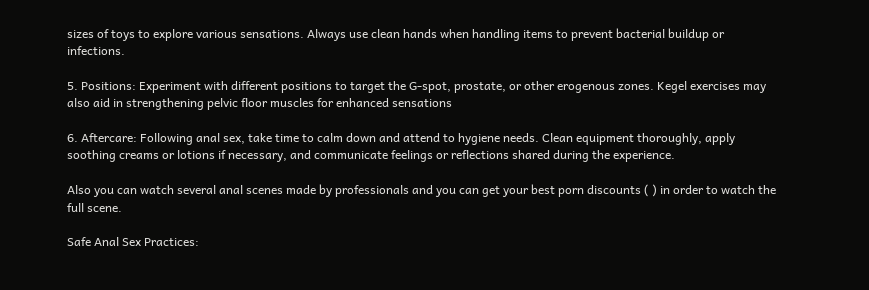sizes of toys to explore various sensations. Always use clean hands when handling items to prevent bacterial buildup or infections.

5. Positions: Experiment with different positions to target the G-spot, prostate, or other erogenous zones. Kegel exercises may also aid in strengthening pelvic floor muscles for enhanced sensations

6. Aftercare: Following anal sex, take time to calm down and attend to hygiene needs. Clean equipment thoroughly, apply soothing creams or lotions if necessary, and communicate feelings or reflections shared during the experience.

Also you can watch several anal scenes made by professionals and you can get your best porn discounts ( ) in order to watch the full scene.

Safe Anal Sex Practices: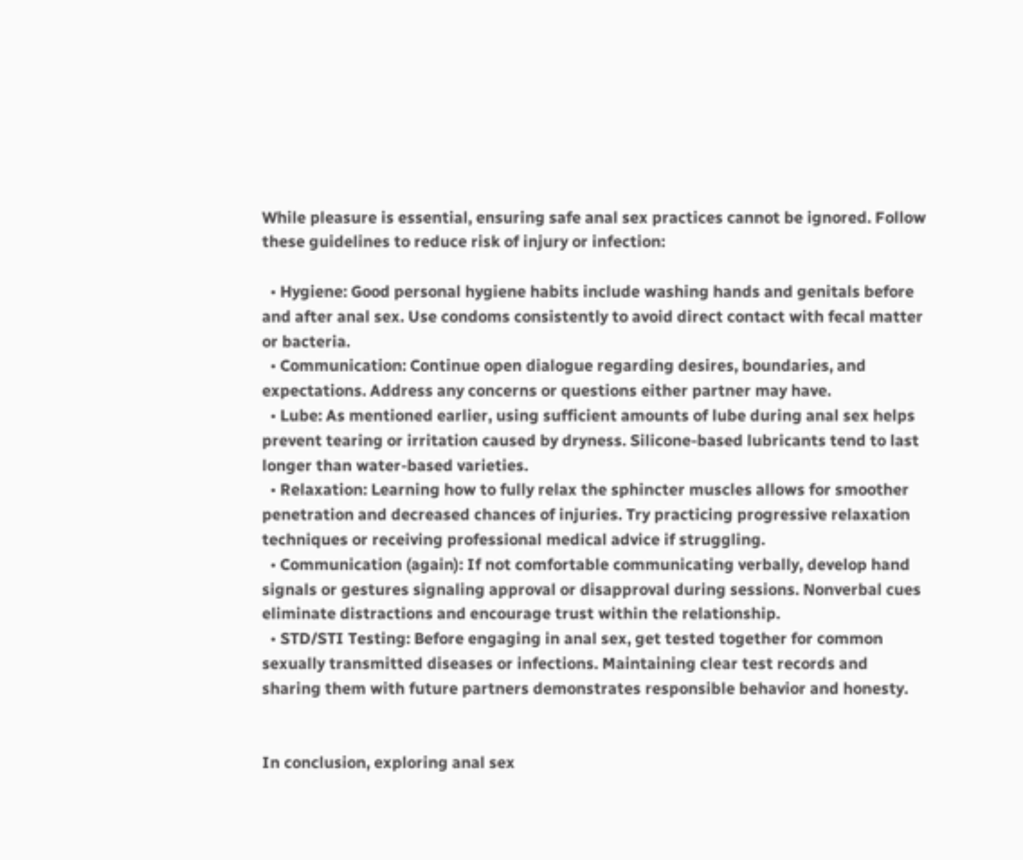While pleasure is essential, ensuring safe anal sex practices cannot be ignored. Follow these guidelines to reduce risk of injury or infection:

  • Hygiene: Good personal hygiene habits include washing hands and genitals before and after anal sex. Use condoms consistently to avoid direct contact with fecal matter or bacteria.
  • Communication: Continue open dialogue regarding desires, boundaries, and expectations. Address any concerns or questions either partner may have.
  • Lube: As mentioned earlier, using sufficient amounts of lube during anal sex helps prevent tearing or irritation caused by dryness. Silicone-based lubricants tend to last longer than water-based varieties.
  • Relaxation: Learning how to fully relax the sphincter muscles allows for smoother penetration and decreased chances of injuries. Try practicing progressive relaxation techniques or receiving professional medical advice if struggling.
  • Communication (again): If not comfortable communicating verbally, develop hand signals or gestures signaling approval or disapproval during sessions. Nonverbal cues eliminate distractions and encourage trust within the relationship.
  • STD/STI Testing: Before engaging in anal sex, get tested together for common sexually transmitted diseases or infections. Maintaining clear test records and sharing them with future partners demonstrates responsible behavior and honesty.


In conclusion, exploring anal sex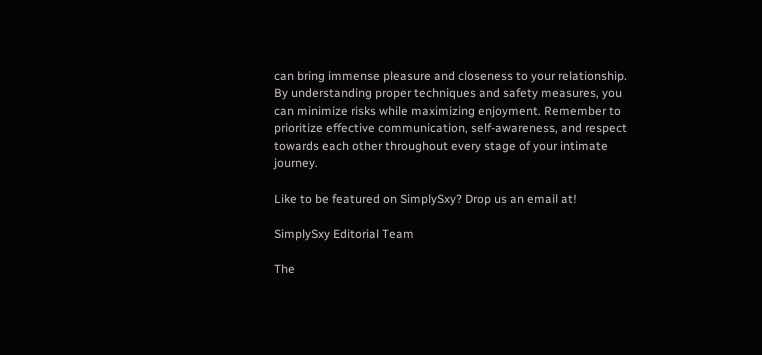can bring immense pleasure and closeness to your relationship. By understanding proper techniques and safety measures, you can minimize risks while maximizing enjoyment. Remember to prioritize effective communication, self-awareness, and respect towards each other throughout every stage of your intimate journey.

Like to be featured on SimplySxy? Drop us an email at!

SimplySxy Editorial Team

The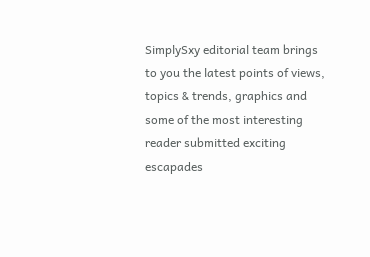SimplySxy editorial team brings to you the latest points of views, topics & trends, graphics and some of the most interesting reader submitted exciting escapades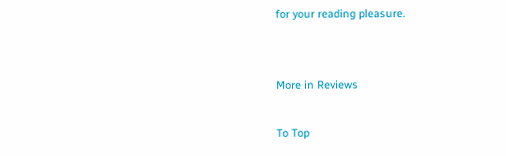for your reading pleasure.


More in Reviews

To Top